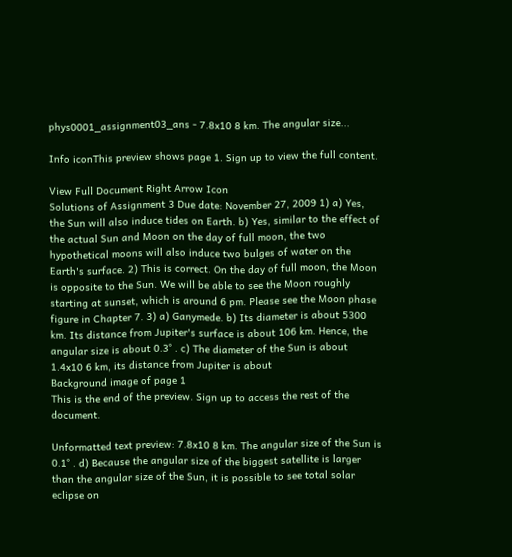phys0001_assignment03_ans - 7.8x10 8 km. The angular size...

Info iconThis preview shows page 1. Sign up to view the full content.

View Full Document Right Arrow Icon
Solutions of Assignment 3 Due date: November 27, 2009 1) a) Yes, the Sun will also induce tides on Earth. b) Yes, similar to the effect of the actual Sun and Moon on the day of full moon, the two hypothetical moons will also induce two bulges of water on the Earth's surface. 2) This is correct. On the day of full moon, the Moon is opposite to the Sun. We will be able to see the Moon roughly starting at sunset, which is around 6 pm. Please see the Moon phase figure in Chapter 7. 3) a) Ganymede. b) Its diameter is about 5300 km. Its distance from Jupiter's surface is about 106 km. Hence, the angular size is about 0.3° . c) The diameter of the Sun is about 1.4x10 6 km, its distance from Jupiter is about
Background image of page 1
This is the end of the preview. Sign up to access the rest of the document.

Unformatted text preview: 7.8x10 8 km. The angular size of the Sun is 0.1° . d) Because the angular size of the biggest satellite is larger than the angular size of the Sun, it is possible to see total solar eclipse on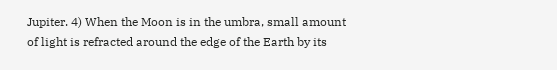Jupiter. 4) When the Moon is in the umbra, small amount of light is refracted around the edge of the Earth by its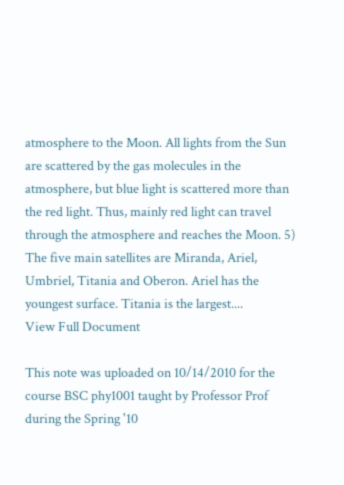atmosphere to the Moon. All lights from the Sun are scattered by the gas molecules in the atmosphere, but blue light is scattered more than the red light. Thus, mainly red light can travel through the atmosphere and reaches the Moon. 5) The five main satellites are Miranda, Ariel, Umbriel, Titania and Oberon. Ariel has the youngest surface. Titania is the largest....
View Full Document

This note was uploaded on 10/14/2010 for the course BSC phy1001 taught by Professor Prof during the Spring '10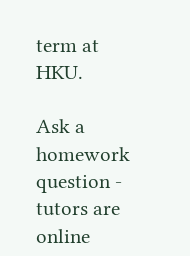term at HKU.

Ask a homework question - tutors are online